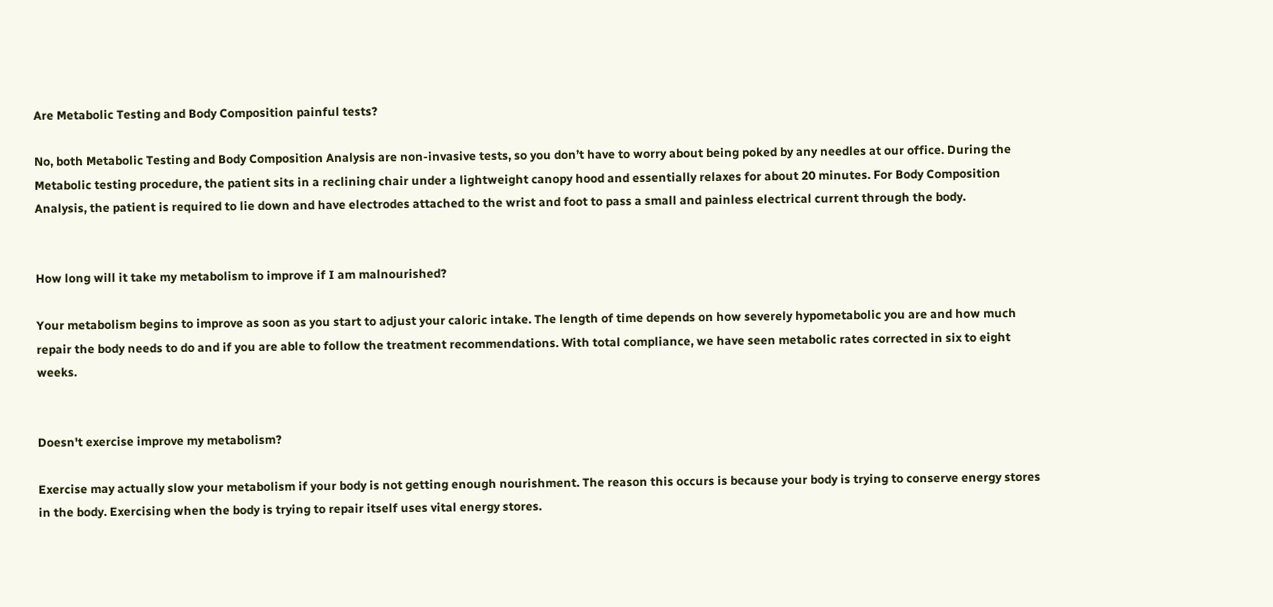Are Metabolic Testing and Body Composition painful tests?

No, both Metabolic Testing and Body Composition Analysis are non-invasive tests, so you don’t have to worry about being poked by any needles at our office. During the Metabolic testing procedure, the patient sits in a reclining chair under a lightweight canopy hood and essentially relaxes for about 20 minutes. For Body Composition Analysis, the patient is required to lie down and have electrodes attached to the wrist and foot to pass a small and painless electrical current through the body.


How long will it take my metabolism to improve if I am malnourished?

Your metabolism begins to improve as soon as you start to adjust your caloric intake. The length of time depends on how severely hypometabolic you are and how much repair the body needs to do and if you are able to follow the treatment recommendations. With total compliance, we have seen metabolic rates corrected in six to eight weeks.


Doesn't exercise improve my metabolism?

Exercise may actually slow your metabolism if your body is not getting enough nourishment. The reason this occurs is because your body is trying to conserve energy stores in the body. Exercising when the body is trying to repair itself uses vital energy stores.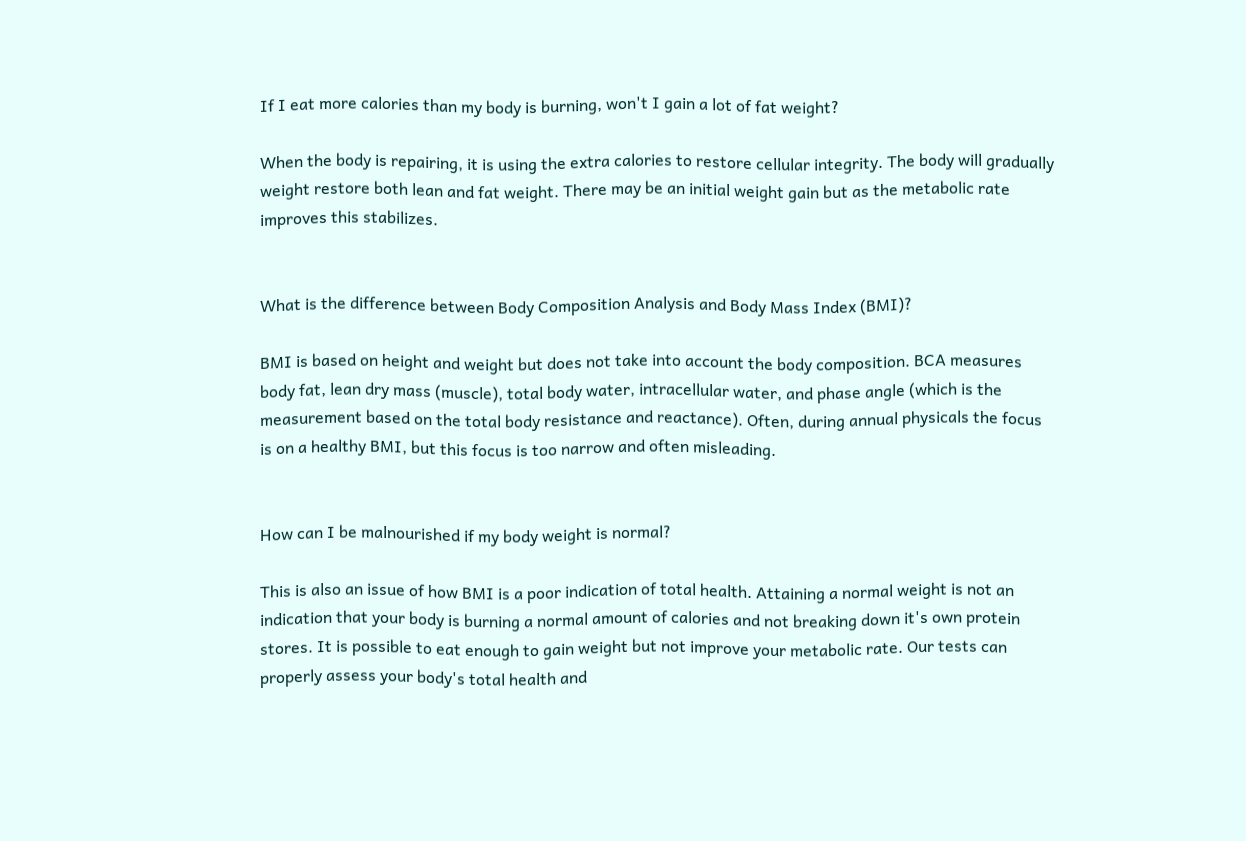If I eat more calories than my body is burning, won't I gain a lot of fat weight?

When the body is repairing, it is using the extra calories to restore cellular integrity. The body will gradually weight restore both lean and fat weight. There may be an initial weight gain but as the metabolic rate improves this stabilizes.


What is the difference between Body Composition Analysis and Body Mass Index (BMI)?

BMI is based on height and weight but does not take into account the body composition. BCA measures body fat, lean dry mass (muscle), total body water, intracellular water, and phase angle (which is the measurement based on the total body resistance and reactance). Often, during annual physicals the focus is on a healthy BMI, but this focus is too narrow and often misleading.


How can I be malnourished if my body weight is normal?

This is also an issue of how BMI is a poor indication of total health. Attaining a normal weight is not an indication that your body is burning a normal amount of calories and not breaking down it's own protein stores. It is possible to eat enough to gain weight but not improve your metabolic rate. Our tests can properly assess your body's total health and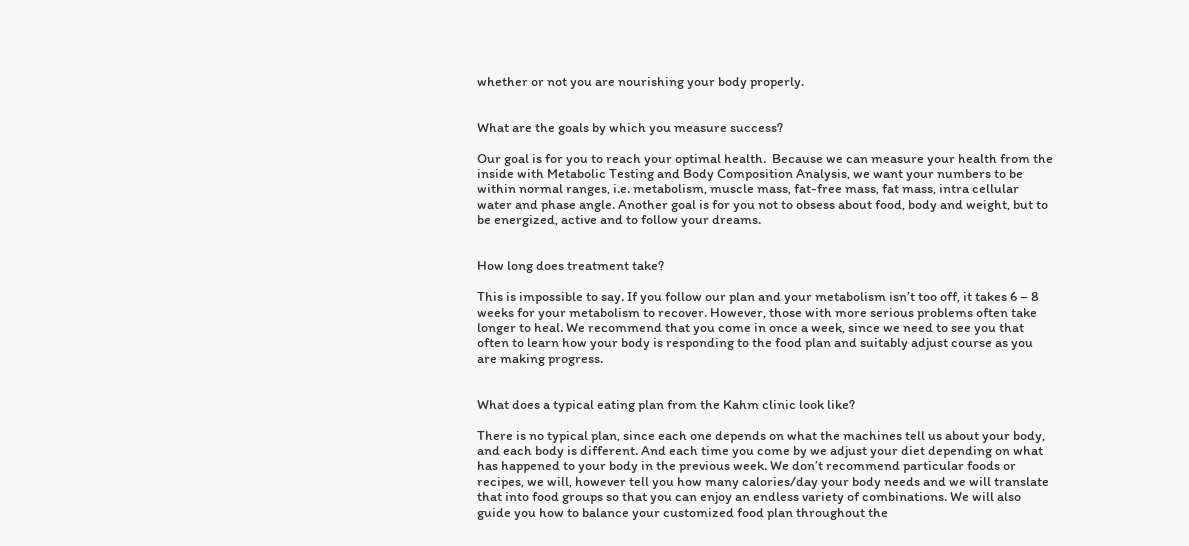whether or not you are nourishing your body properly.


What are the goals by which you measure success?

Our goal is for you to reach your optimal health.  Because we can measure your health from the inside with Metabolic Testing and Body Composition Analysis, we want your numbers to be within normal ranges, i.e. metabolism, muscle mass, fat-free mass, fat mass, intra cellular water and phase angle. Another goal is for you not to obsess about food, body and weight, but to be energized, active and to follow your dreams.


How long does treatment take?

This is impossible to say. If you follow our plan and your metabolism isn’t too off, it takes 6 – 8 weeks for your metabolism to recover. However, those with more serious problems often take longer to heal. We recommend that you come in once a week, since we need to see you that often to learn how your body is responding to the food plan and suitably adjust course as you are making progress.


What does a typical eating plan from the Kahm clinic look like?

There is no typical plan, since each one depends on what the machines tell us about your body, and each body is different. And each time you come by we adjust your diet depending on what has happened to your body in the previous week. We don’t recommend particular foods or recipes, we will, however tell you how many calories/day your body needs and we will translate that into food groups so that you can enjoy an endless variety of combinations. We will also guide you how to balance your customized food plan throughout the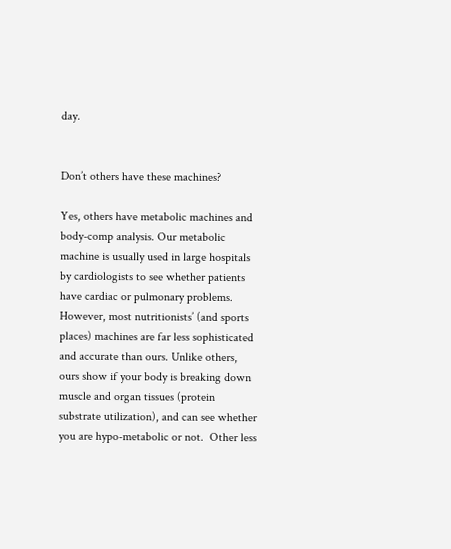day.


Don’t others have these machines?

Yes, others have metabolic machines and body-comp analysis. Our metabolic machine is usually used in large hospitals by cardiologists to see whether patients have cardiac or pulmonary problems. However, most nutritionists’ (and sports places) machines are far less sophisticated and accurate than ours. Unlike others, ours show if your body is breaking down muscle and organ tissues (protein substrate utilization), and can see whether you are hypo-metabolic or not.  Other less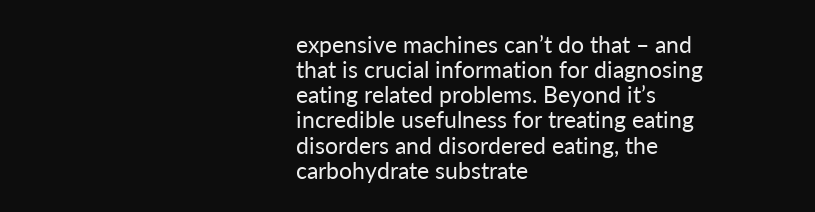expensive machines can’t do that – and that is crucial information for diagnosing eating related problems. Beyond it’s incredible usefulness for treating eating disorders and disordered eating, the carbohydrate substrate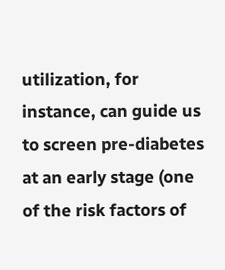utilization, for instance, can guide us to screen pre-diabetes at an early stage (one of the risk factors of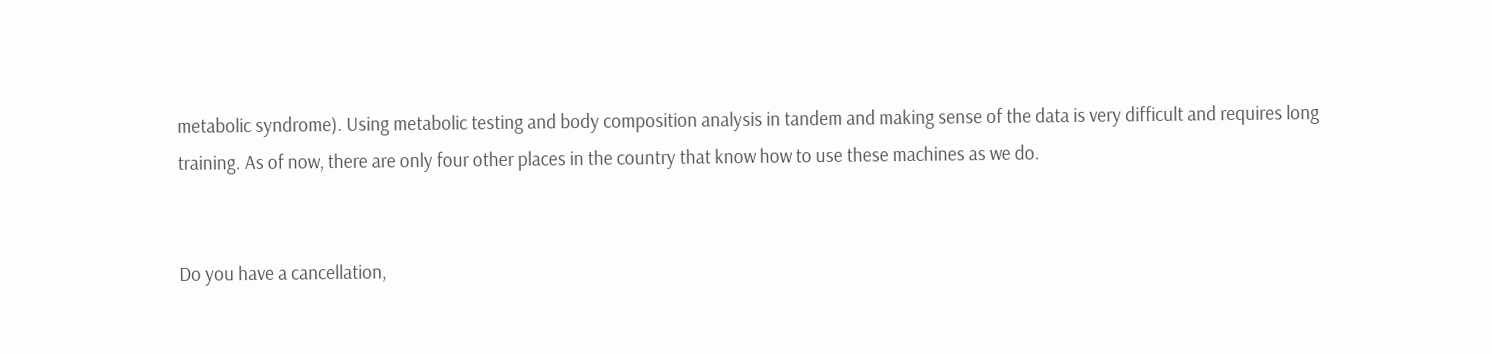metabolic syndrome). Using metabolic testing and body composition analysis in tandem and making sense of the data is very difficult and requires long  training. As of now, there are only four other places in the country that know how to use these machines as we do.


Do you have a cancellation,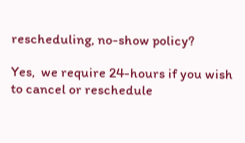rescheduling, no-show policy?

Yes,  we require 24-hours if you wish to cancel or reschedule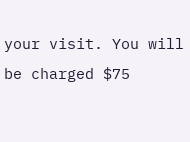your visit. You will be charged $75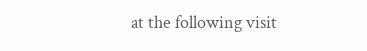at the following visit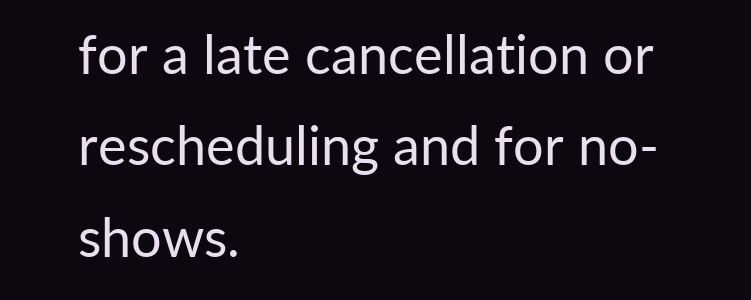for a late cancellation or rescheduling and for no-shows.